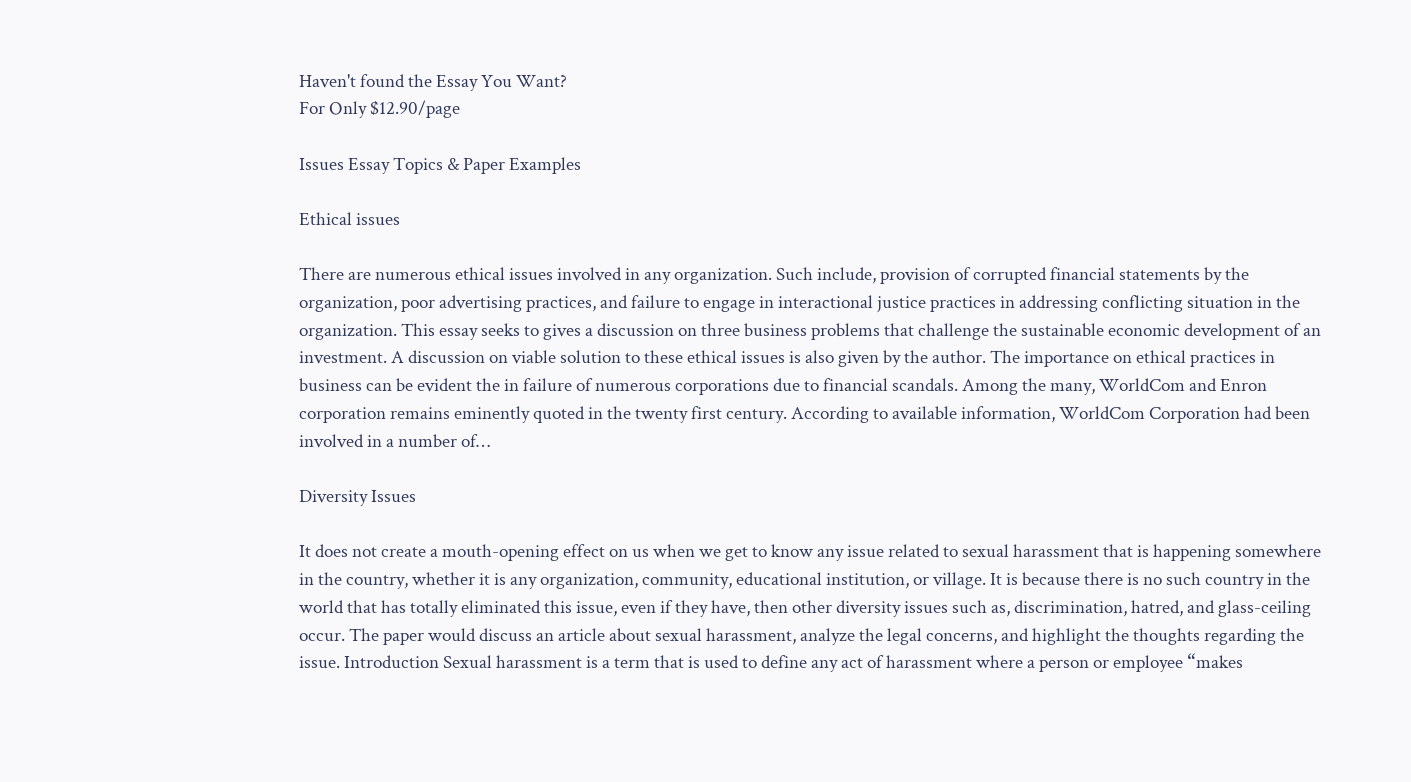Haven't found the Essay You Want?
For Only $12.90/page

Issues Essay Topics & Paper Examples

Ethical issues

There are numerous ethical issues involved in any organization. Such include, provision of corrupted financial statements by the organization, poor advertising practices, and failure to engage in interactional justice practices in addressing conflicting situation in the organization. This essay seeks to gives a discussion on three business problems that challenge the sustainable economic development of an investment. A discussion on viable solution to these ethical issues is also given by the author. The importance on ethical practices in business can be evident the in failure of numerous corporations due to financial scandals. Among the many, WorldCom and Enron corporation remains eminently quoted in the twenty first century. According to available information, WorldCom Corporation had been involved in a number of…

Diversity Issues

It does not create a mouth-opening effect on us when we get to know any issue related to sexual harassment that is happening somewhere in the country, whether it is any organization, community, educational institution, or village. It is because there is no such country in the world that has totally eliminated this issue, even if they have, then other diversity issues such as, discrimination, hatred, and glass-ceiling occur. The paper would discuss an article about sexual harassment, analyze the legal concerns, and highlight the thoughts regarding the issue. Introduction Sexual harassment is a term that is used to define any act of harassment where a person or employee “makes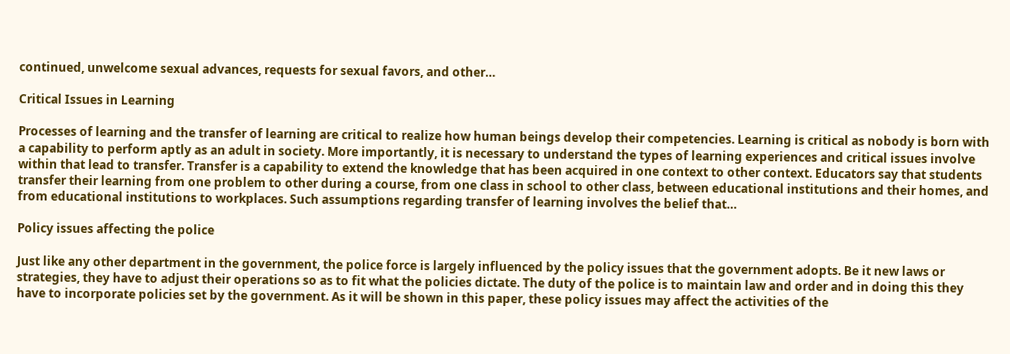continued, unwelcome sexual advances, requests for sexual favors, and other…

Critical Issues in Learning

Processes of learning and the transfer of learning are critical to realize how human beings develop their competencies. Learning is critical as nobody is born with a capability to perform aptly as an adult in society. More importantly, it is necessary to understand the types of learning experiences and critical issues involve within that lead to transfer. Transfer is a capability to extend the knowledge that has been acquired in one context to other context. Educators say that students transfer their learning from one problem to other during a course, from one class in school to other class, between educational institutions and their homes, and from educational institutions to workplaces. Such assumptions regarding transfer of learning involves the belief that…

Policy issues affecting the police

Just like any other department in the government, the police force is largely influenced by the policy issues that the government adopts. Be it new laws or strategies, they have to adjust their operations so as to fit what the policies dictate. The duty of the police is to maintain law and order and in doing this they have to incorporate policies set by the government. As it will be shown in this paper, these policy issues may affect the activities of the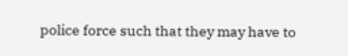police force such that they may have to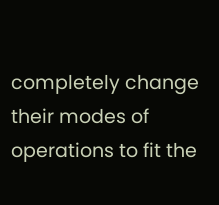completely change their modes of operations to fit the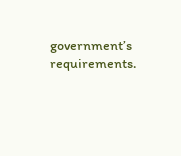government’s requirements.